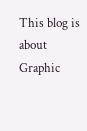This blog is about Graphic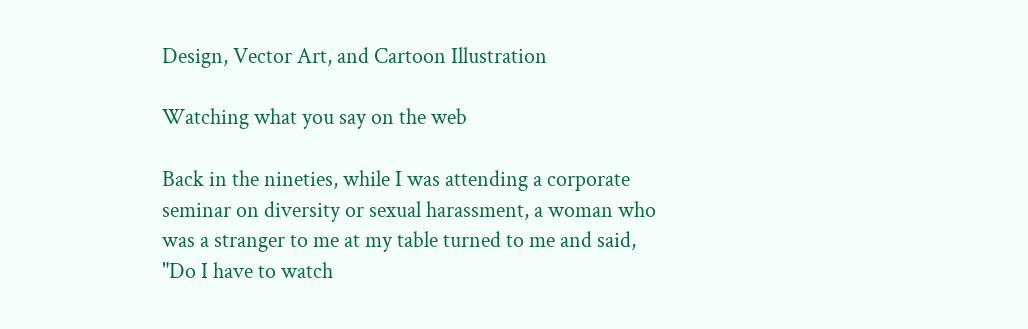Design, Vector Art, and Cartoon Illustration

Watching what you say on the web

Back in the nineties, while I was attending a corporate seminar on diversity or sexual harassment, a woman who was a stranger to me at my table turned to me and said, "Do I have to watch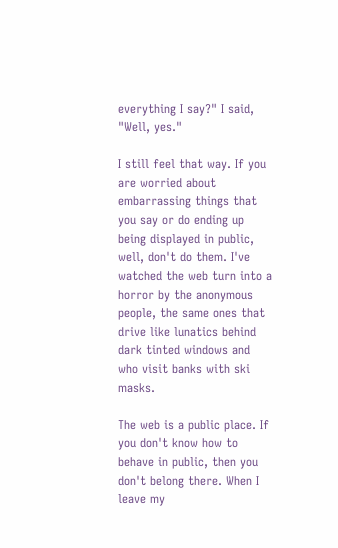everything I say?" I said, "Well, yes."

I still feel that way. If you are worried about embarrassing things that you say or do ending up being displayed in public, well, don't do them. I've watched the web turn into a horror by the anonymous people, the same ones that drive like lunatics behind dark tinted windows and who visit banks with ski masks.

The web is a public place. If you don't know how to behave in public, then you don't belong there. When I leave my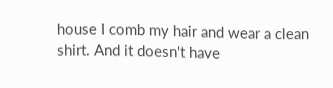house I comb my hair and wear a clean shirt. And it doesn't have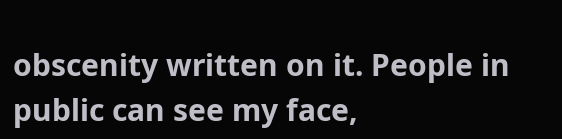obscenity written on it. People in public can see my face,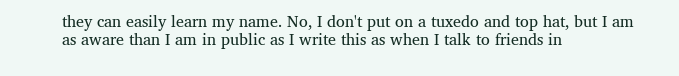they can easily learn my name. No, I don't put on a tuxedo and top hat, but I am as aware than I am in public as I write this as when I talk to friends in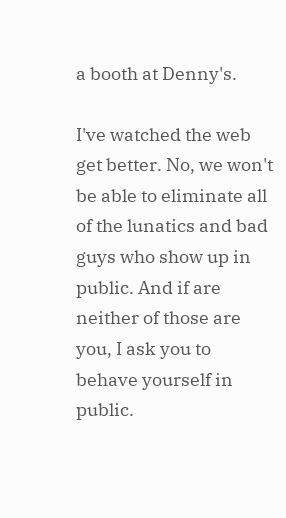a booth at Denny's.

I've watched the web get better. No, we won't be able to eliminate all of the lunatics and bad guys who show up in public. And if are neither of those are you, I ask you to behave yourself in public.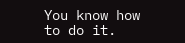You know how to do it.